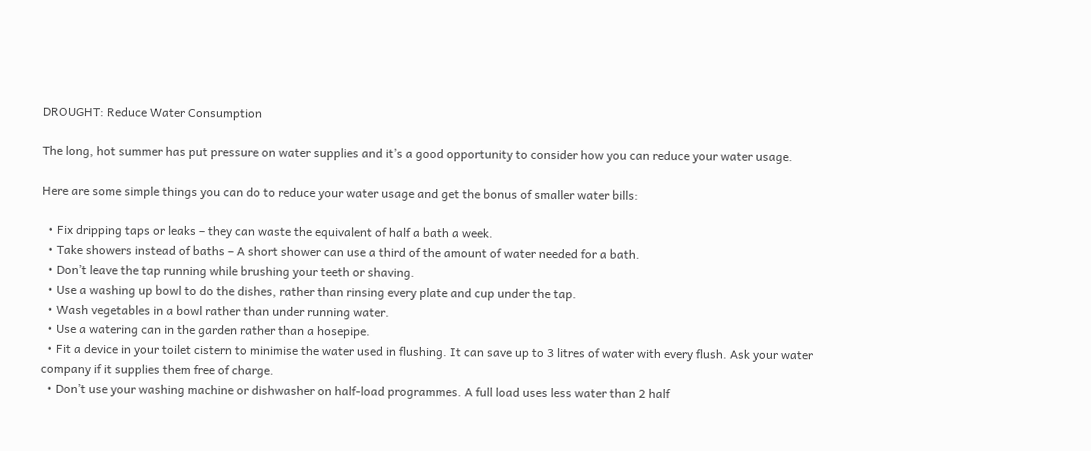DROUGHT: Reduce Water Consumption

The long, hot summer has put pressure on water supplies and it’s a good opportunity to consider how you can reduce your water usage.

Here are some simple things you can do to reduce your water usage and get the bonus of smaller water bills:

  • Fix dripping taps or leaks – they can waste the equivalent of half a bath a week.
  • Take showers instead of baths – A short shower can use a third of the amount of water needed for a bath.
  • Don’t leave the tap running while brushing your teeth or shaving.
  • Use a washing up bowl to do the dishes, rather than rinsing every plate and cup under the tap.
  • Wash vegetables in a bowl rather than under running water.
  • Use a watering can in the garden rather than a hosepipe.
  • Fit a device in your toilet cistern to minimise the water used in flushing. It can save up to 3 litres of water with every flush. Ask your water company if it supplies them free of charge.
  • Don’t use your washing machine or dishwasher on half-load programmes. A full load uses less water than 2 half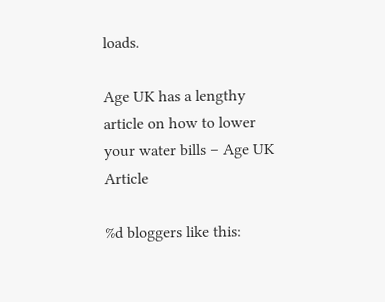loads.

Age UK has a lengthy article on how to lower your water bills – Age UK Article

%d bloggers like this: